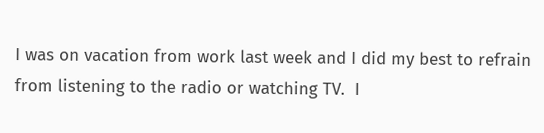I was on vacation from work last week and I did my best to refrain from listening to the radio or watching TV.  I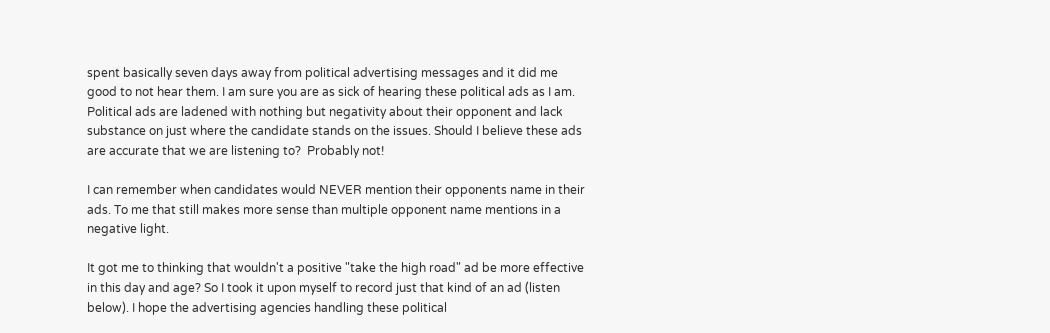spent basically seven days away from political advertising messages and it did me good to not hear them. I am sure you are as sick of hearing these political ads as I am. Political ads are ladened with nothing but negativity about their opponent and lack substance on just where the candidate stands on the issues. Should I believe these ads are accurate that we are listening to?  Probably not!

I can remember when candidates would NEVER mention their opponents name in their ads. To me that still makes more sense than multiple opponent name mentions in a negative light.

It got me to thinking that wouldn't a positive "take the high road" ad be more effective in this day and age? So I took it upon myself to record just that kind of an ad (listen below). I hope the advertising agencies handling these political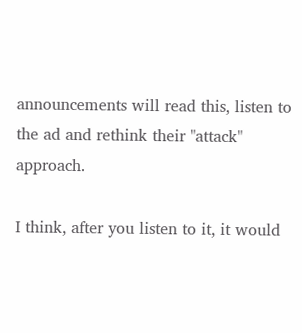announcements will read this, listen to the ad and rethink their "attack" approach.

I think, after you listen to it, it would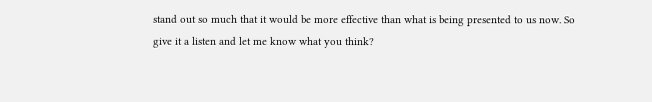stand out so much that it would be more effective than what is being presented to us now. So give it a listen and let me know what you think?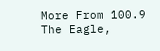More From 100.9 The Eagle,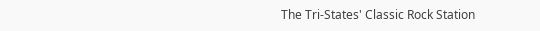The Tri-States' Classic Rock Station